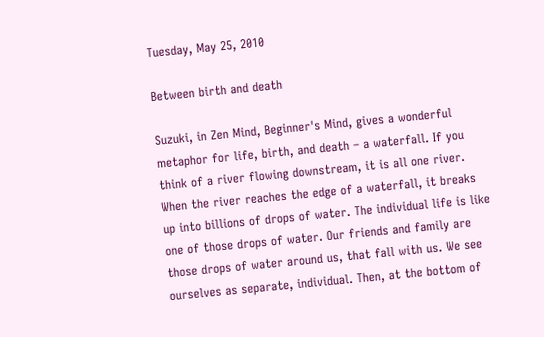Tuesday, May 25, 2010

Between birth and death

Suzuki, in Zen Mind, Beginner's Mind, gives a wonderful metaphor for life, birth, and death – a waterfall. If you think of a river flowing downstream, it is all one river. When the river reaches the edge of a waterfall, it breaks up into billions of drops of water. The individual life is like one of those drops of water. Our friends and family are those drops of water around us, that fall with us. We see ourselves as separate, individual. Then, at the bottom of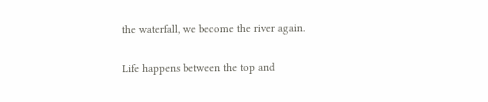the waterfall, we become the river again.

Life happens between the top and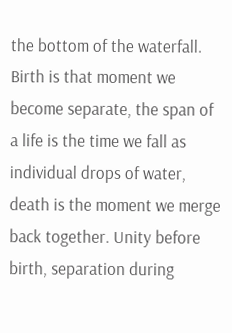the bottom of the waterfall. Birth is that moment we become separate, the span of a life is the time we fall as individual drops of water, death is the moment we merge back together. Unity before birth, separation during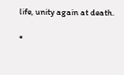life, unity again at death.

*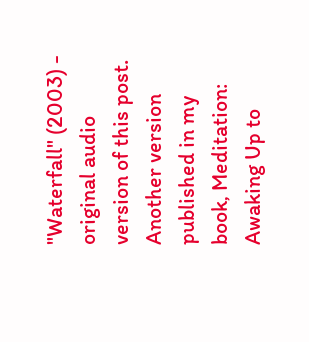"Waterfall" (2003) - original audio version of this post. Another version published in my book, Meditation: Awaking Up to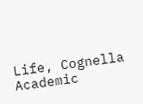Life, Cognella Academic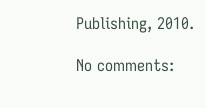Publishing, 2010.

No comments: